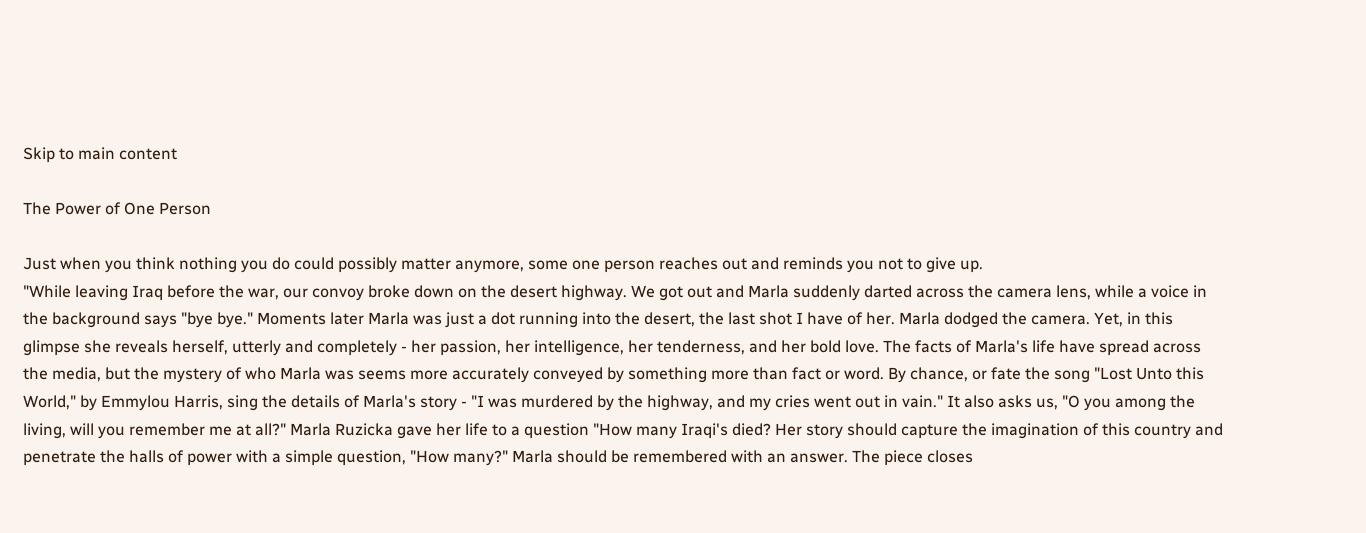Skip to main content

The Power of One Person

Just when you think nothing you do could possibly matter anymore, some one person reaches out and reminds you not to give up.
"While leaving Iraq before the war, our convoy broke down on the desert highway. We got out and Marla suddenly darted across the camera lens, while a voice in the background says "bye bye." Moments later Marla was just a dot running into the desert, the last shot I have of her. Marla dodged the camera. Yet, in this glimpse she reveals herself, utterly and completely - her passion, her intelligence, her tenderness, and her bold love. The facts of Marla's life have spread across the media, but the mystery of who Marla was seems more accurately conveyed by something more than fact or word. By chance, or fate the song "Lost Unto this World," by Emmylou Harris, sing the details of Marla's story - "I was murdered by the highway, and my cries went out in vain." It also asks us, "O you among the living, will you remember me at all?" Marla Ruzicka gave her life to a question "How many Iraqi's died? Her story should capture the imagination of this country and penetrate the halls of power with a simple question, "How many?" Marla should be remembered with an answer. The piece closes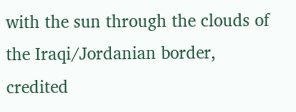with the sun through the clouds of the Iraqi/Jordanian border, credited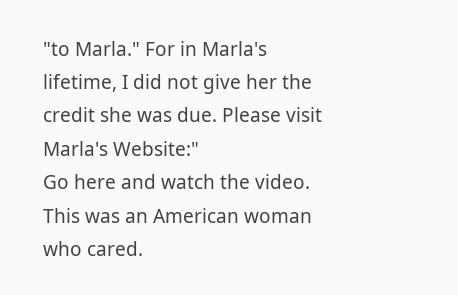"to Marla." For in Marla's lifetime, I did not give her the credit she was due. Please visit Marla's Website:"
Go here and watch the video. This was an American woman who cared.